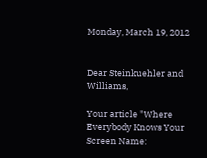Monday, March 19, 2012


Dear Steinkuehler and Williams,

Your article "Where Everybody Knows Your Screen Name: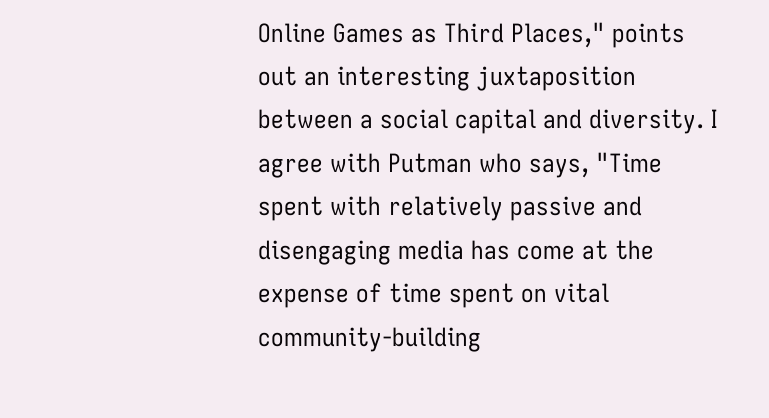Online Games as Third Places," points out an interesting juxtaposition between a social capital and diversity. I agree with Putman who says, "Time spent with relatively passive and disengaging media has come at the expense of time spent on vital community-building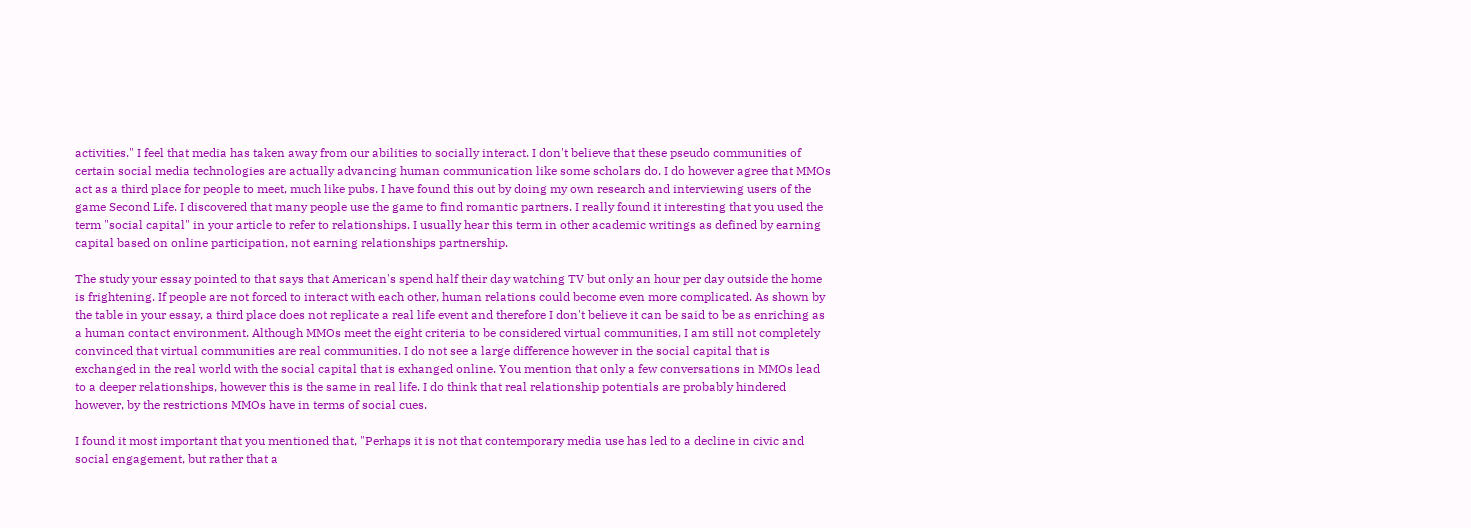activities." I feel that media has taken away from our abilities to socially interact. I don't believe that these pseudo communities of certain social media technologies are actually advancing human communication like some scholars do. I do however agree that MMOs act as a third place for people to meet, much like pubs. I have found this out by doing my own research and interviewing users of the game Second Life. I discovered that many people use the game to find romantic partners. I really found it interesting that you used the term "social capital" in your article to refer to relationships. I usually hear this term in other academic writings as defined by earning capital based on online participation, not earning relationships partnership.

The study your essay pointed to that says that American's spend half their day watching TV but only an hour per day outside the home is frightening. If people are not forced to interact with each other, human relations could become even more complicated. As shown by the table in your essay, a third place does not replicate a real life event and therefore I don't believe it can be said to be as enriching as a human contact environment. Although MMOs meet the eight criteria to be considered virtual communities, I am still not completely convinced that virtual communities are real communities. I do not see a large difference however in the social capital that is exchanged in the real world with the social capital that is exhanged online. You mention that only a few conversations in MMOs lead to a deeper relationships, however this is the same in real life. I do think that real relationship potentials are probably hindered however, by the restrictions MMOs have in terms of social cues.

I found it most important that you mentioned that, "Perhaps it is not that contemporary media use has led to a decline in civic and social engagement, but rather that a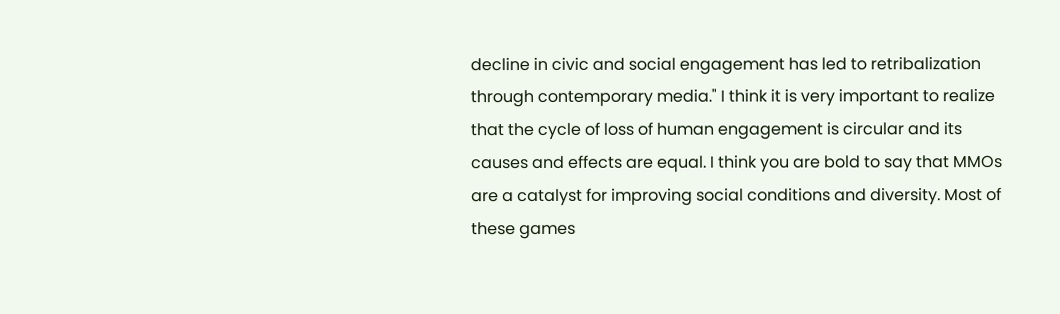decline in civic and social engagement has led to retribalization through contemporary media." I think it is very important to realize that the cycle of loss of human engagement is circular and its causes and effects are equal. I think you are bold to say that MMOs are a catalyst for improving social conditions and diversity. Most of these games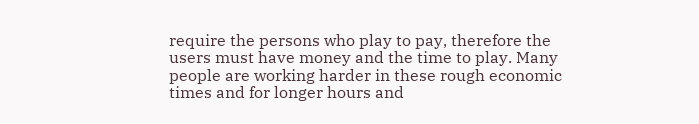require the persons who play to pay, therefore the users must have money and the time to play. Many people are working harder in these rough economic times and for longer hours and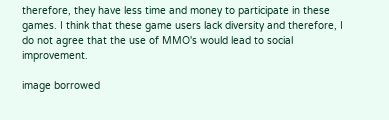therefore, they have less time and money to participate in these games. I think that these game users lack diversity and therefore, I do not agree that the use of MMO's would lead to social improvement.

image borrowed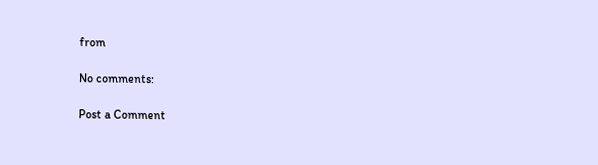from

No comments:

Post a Comment